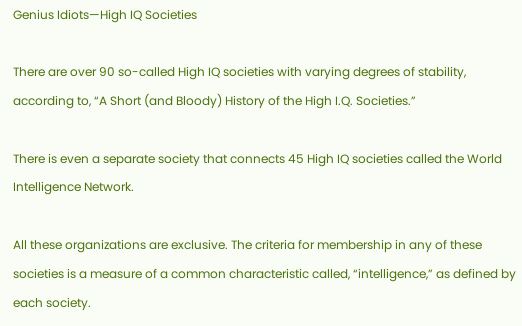Genius Idiots—High IQ Societies

There are over 90 so-called High IQ societies with varying degrees of stability, according to, “A Short (and Bloody) History of the High I.Q. Societies.”

There is even a separate society that connects 45 High IQ societies called the World Intelligence Network.

All these organizations are exclusive. The criteria for membership in any of these societies is a measure of a common characteristic called, “intelligence,” as defined by each society.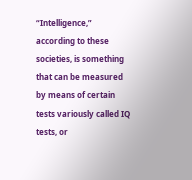“Intelligence,” according to these societies, is something that can be measured by means of certain tests variously called IQ tests, or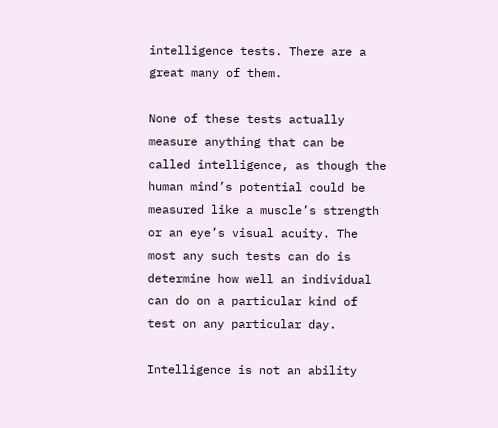intelligence tests. There are a great many of them.

None of these tests actually measure anything that can be called intelligence, as though the human mind’s potential could be measured like a muscle’s strength or an eye’s visual acuity. The most any such tests can do is determine how well an individual can do on a particular kind of test on any particular day.

Intelligence is not an ability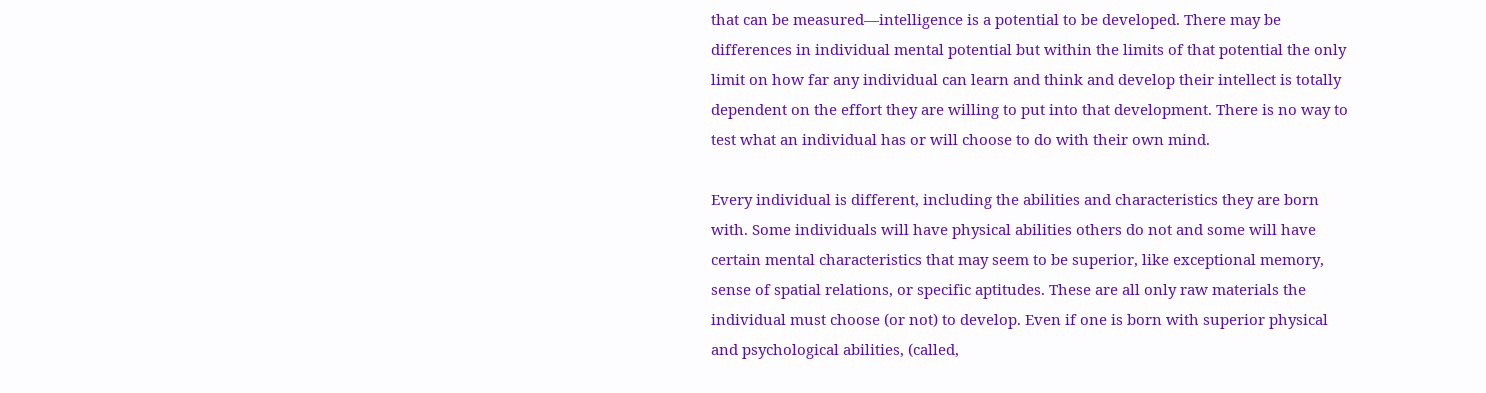that can be measured—intelligence is a potential to be developed. There may be differences in individual mental potential but within the limits of that potential the only limit on how far any individual can learn and think and develop their intellect is totally dependent on the effort they are willing to put into that development. There is no way to test what an individual has or will choose to do with their own mind.

Every individual is different, including the abilities and characteristics they are born with. Some individuals will have physical abilities others do not and some will have certain mental characteristics that may seem to be superior, like exceptional memory, sense of spatial relations, or specific aptitudes. These are all only raw materials the individual must choose (or not) to develop. Even if one is born with superior physical and psychological abilities, (called,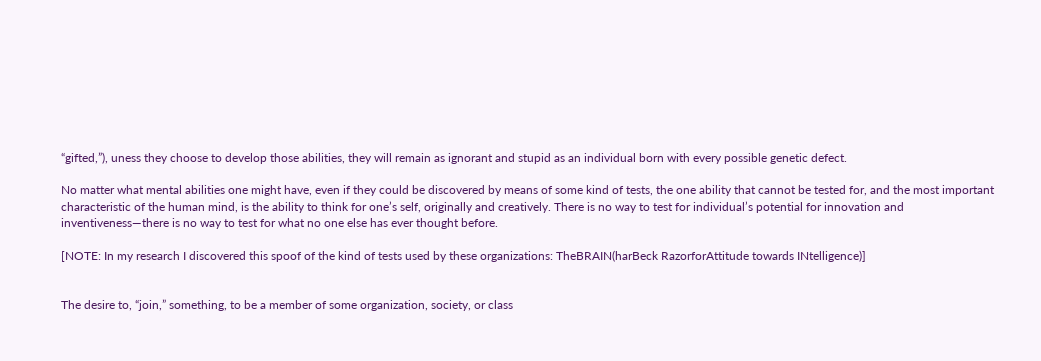“gifted,”), uness they choose to develop those abilities, they will remain as ignorant and stupid as an individual born with every possible genetic defect.

No matter what mental abilities one might have, even if they could be discovered by means of some kind of tests, the one ability that cannot be tested for, and the most important characteristic of the human mind, is the ability to think for one’s self, originally and creatively. There is no way to test for individual’s potential for innovation and inventiveness—there is no way to test for what no one else has ever thought before.

[NOTE: In my research I discovered this spoof of the kind of tests used by these organizations: TheBRAIN(harBeck RazorforAttitude towards INtelligence)]


The desire to, “join,” something, to be a member of some organization, society, or class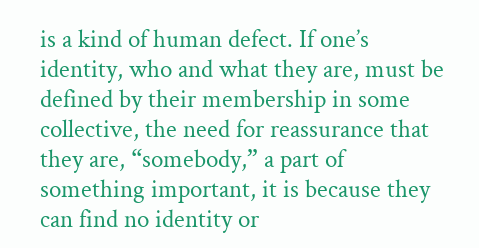is a kind of human defect. If one’s identity, who and what they are, must be defined by their membership in some collective, the need for reassurance that they are, “somebody,” a part of something important, it is because they can find no identity or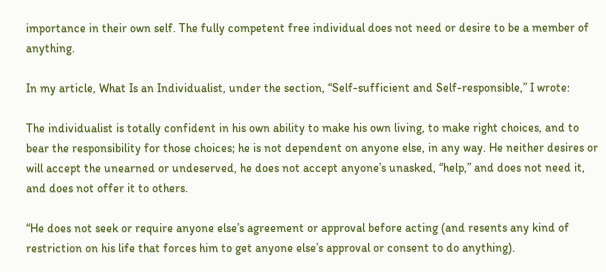importance in their own self. The fully competent free individual does not need or desire to be a member of anything.

In my article, What Is an Individualist, under the section, “Self-sufficient and Self-responsible,” I wrote:

The individualist is totally confident in his own ability to make his own living, to make right choices, and to bear the responsibility for those choices; he is not dependent on anyone else, in any way. He neither desires or will accept the unearned or undeserved, he does not accept anyone’s unasked, “help,” and does not need it, and does not offer it to others.

“He does not seek or require anyone else’s agreement or approval before acting (and resents any kind of restriction on his life that forces him to get anyone else’s approval or consent to do anything).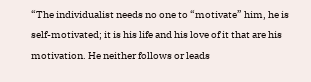“The individualist needs no one to “motivate” him, he is self-motivated; it is his life and his love of it that are his motivation. He neither follows or leads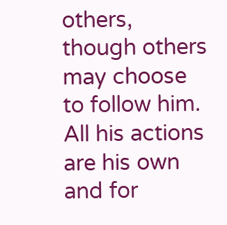others, though others may choose to follow him. All his actions are his own and for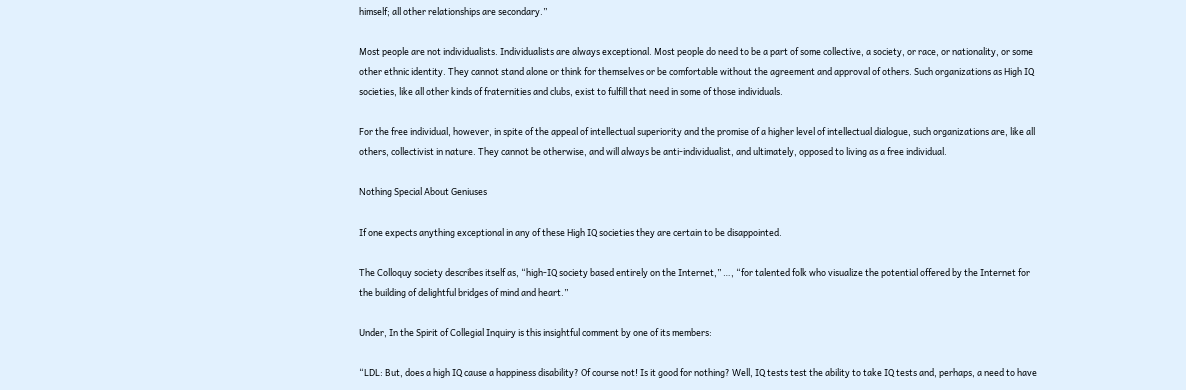himself; all other relationships are secondary.”

Most people are not individualists. Individualists are always exceptional. Most people do need to be a part of some collective, a society, or race, or nationality, or some other ethnic identity. They cannot stand alone or think for themselves or be comfortable without the agreement and approval of others. Such organizations as High IQ societies, like all other kinds of fraternities and clubs, exist to fulfill that need in some of those individuals.

For the free individual, however, in spite of the appeal of intellectual superiority and the promise of a higher level of intellectual dialogue, such organizations are, like all others, collectivist in nature. They cannot be otherwise, and will always be anti-individualist, and ultimately, opposed to living as a free individual.

Nothing Special About Geniuses

If one expects anything exceptional in any of these High IQ societies they are certain to be disappointed.

The Colloquy society describes itself as, “high-IQ society based entirely on the Internet,” …, “for talented folk who visualize the potential offered by the Internet for the building of delightful bridges of mind and heart.”

Under, In the Spirit of Collegial Inquiry is this insightful comment by one of its members:

“LDL: But, does a high IQ cause a happiness disability? Of course not! Is it good for nothing? Well, IQ tests test the ability to take IQ tests and, perhaps, a need to have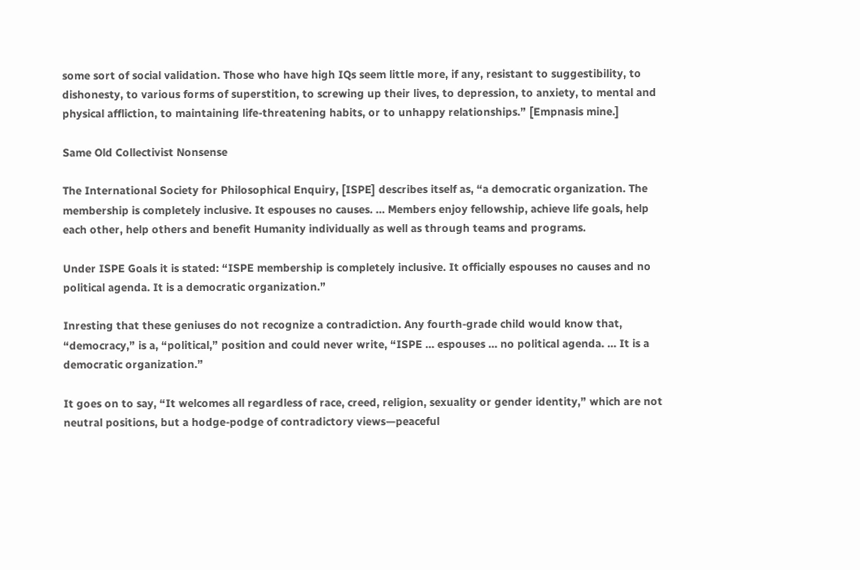some sort of social validation. Those who have high IQs seem little more, if any, resistant to suggestibility, to dishonesty, to various forms of superstition, to screwing up their lives, to depression, to anxiety, to mental and physical affliction, to maintaining life-threatening habits, or to unhappy relationships.” [Empnasis mine.]

Same Old Collectivist Nonsense

The International Society for Philosophical Enquiry, [ISPE] describes itself as, “a democratic organization. The membership is completely inclusive. It espouses no causes. … Members enjoy fellowship, achieve life goals, help each other, help others and benefit Humanity individually as well as through teams and programs.

Under ISPE Goals it is stated: “ISPE membership is completely inclusive. It officially espouses no causes and no political agenda. It is a democratic organization.”

Inresting that these geniuses do not recognize a contradiction. Any fourth-grade child would know that, “democracy,” is a, “political,” position and could never write, “ISPE … espouses … no political agenda. … It is a democratic organization.”

It goes on to say, “It welcomes all regardless of race, creed, religion, sexuality or gender identity,” which are not neutral positions, but a hodge-podge of contradictory views—peaceful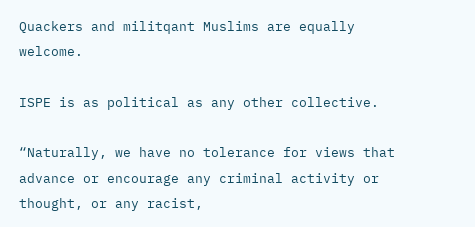Quackers and militqant Muslims are equally welcome.

ISPE is as political as any other collective.

“Naturally, we have no tolerance for views that advance or encourage any criminal activity or thought, or any racist,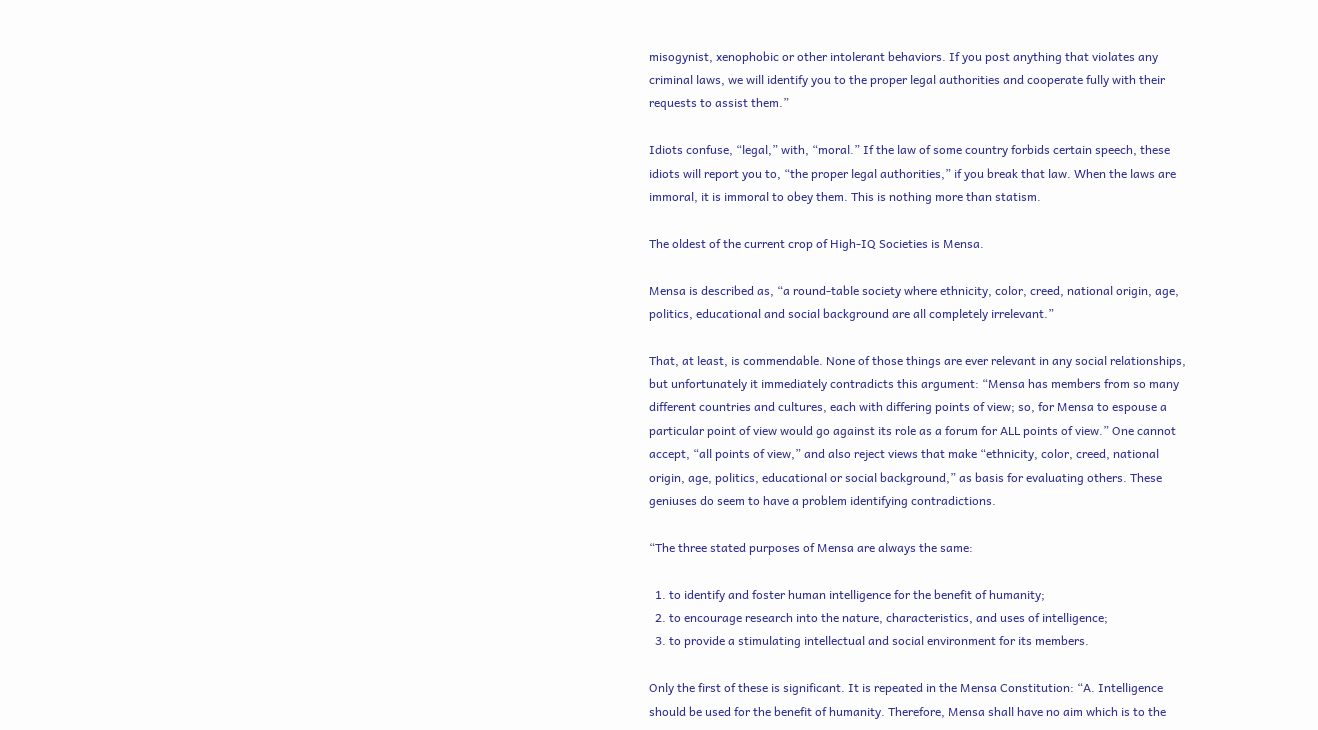misogynist, xenophobic or other intolerant behaviors. If you post anything that violates any criminal laws, we will identify you to the proper legal authorities and cooperate fully with their requests to assist them.”

Idiots confuse, “legal,” with, “moral.” If the law of some country forbids certain speech, these idiots will report you to, “the proper legal authorities,” if you break that law. When the laws are immoral, it is immoral to obey them. This is nothing more than statism.

The oldest of the current crop of High-IQ Societies is Mensa.

Mensa is described as, “a round-table society where ethnicity, color, creed, national origin, age, politics, educational and social background are all completely irrelevant.”

That, at least, is commendable. None of those things are ever relevant in any social relationships, but unfortunately it immediately contradicts this argument: “Mensa has members from so many different countries and cultures, each with differing points of view; so, for Mensa to espouse a particular point of view would go against its role as a forum for ALL points of view.” One cannot accept, “all points of view,” and also reject views that make “ethnicity, color, creed, national origin, age, politics, educational or social background,” as basis for evaluating others. These geniuses do seem to have a problem identifying contradictions.

“The three stated purposes of Mensa are always the same:

  1. to identify and foster human intelligence for the benefit of humanity;
  2. to encourage research into the nature, characteristics, and uses of intelligence;
  3. to provide a stimulating intellectual and social environment for its members.

Only the first of these is significant. It is repeated in the Mensa Constitution: “A. Intelligence should be used for the benefit of humanity. Therefore, Mensa shall have no aim which is to the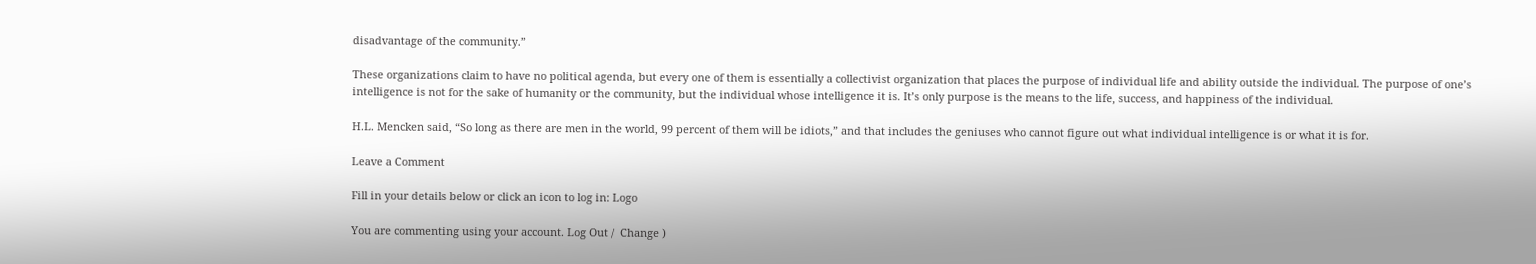disadvantage of the community.”

These organizations claim to have no political agenda, but every one of them is essentially a collectivist organization that places the purpose of individual life and ability outside the individual. The purpose of one’s intelligence is not for the sake of humanity or the community, but the individual whose intelligence it is. It’s only purpose is the means to the life, success, and happiness of the individual.

H.L. Mencken said, “So long as there are men in the world, 99 percent of them will be idiots,” and that includes the geniuses who cannot figure out what individual intelligence is or what it is for.

Leave a Comment

Fill in your details below or click an icon to log in: Logo

You are commenting using your account. Log Out /  Change )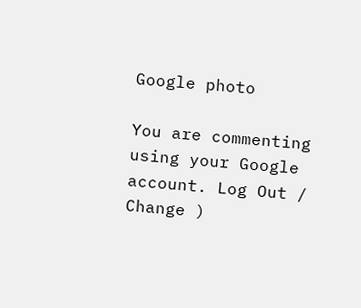Google photo

You are commenting using your Google account. Log Out /  Change )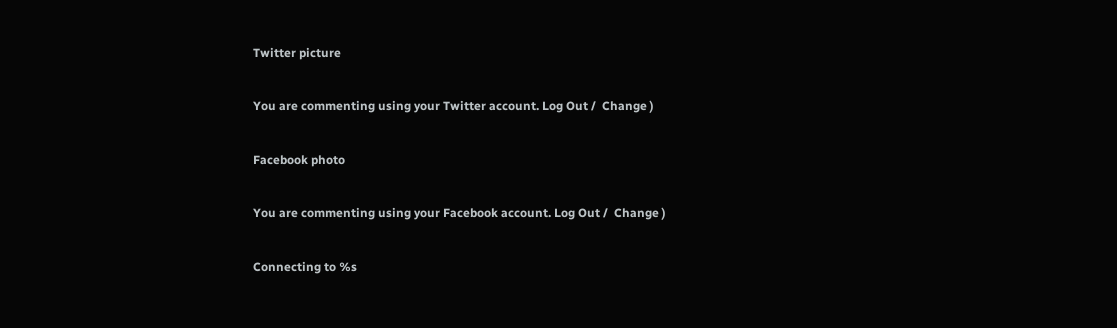Twitter picture

You are commenting using your Twitter account. Log Out /  Change )

Facebook photo

You are commenting using your Facebook account. Log Out /  Change )

Connecting to %s